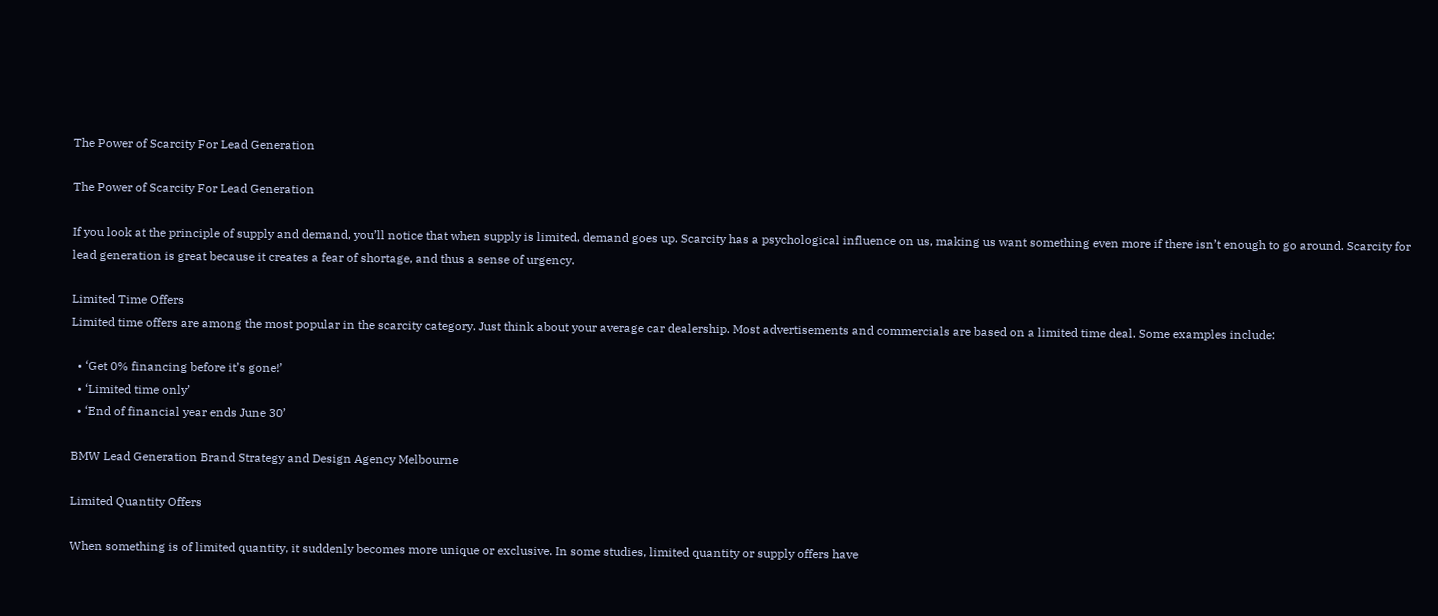The Power of Scarcity For Lead Generation

The Power of Scarcity For Lead Generation

If you look at the principle of supply and demand, you’ll notice that when supply is limited, demand goes up. Scarcity has a psychological influence on us, making us want something even more if there isn’t enough to go around. Scarcity for lead generation is great because it creates a fear of shortage, and thus a sense of urgency.

Limited Time Offers
Limited time offers are among the most popular in the scarcity category. Just think about your average car dealership. Most advertisements and commercials are based on a limited time deal. Some examples include:

  • ‘Get 0% financing before it’s gone!’
  • ‘Limited time only’
  • ‘End of financial year ends June 30’

BMW Lead Generation Brand Strategy and Design Agency Melbourne

Limited Quantity Offers

When something is of limited quantity, it suddenly becomes more unique or exclusive. In some studies, limited quantity or supply offers have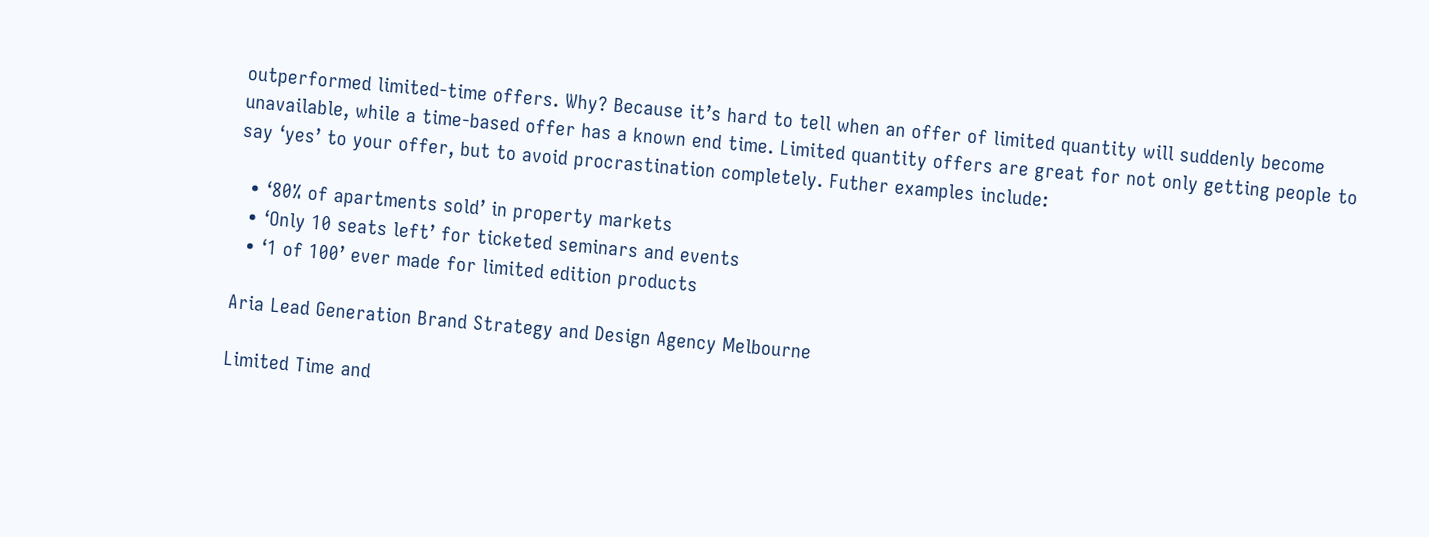outperformed limited-time offers. Why? Because it’s hard to tell when an offer of limited quantity will suddenly become unavailable, while a time-based offer has a known end time. Limited quantity offers are great for not only getting people to say ‘yes’ to your offer, but to avoid procrastination completely. Futher examples include:

  • ‘80% of apartments sold’ in property markets
  • ‘Only 10 seats left’ for ticketed seminars and events
  • ‘1 of 100’ ever made for limited edition products

Aria Lead Generation Brand Strategy and Design Agency Melbourne

Limited Time and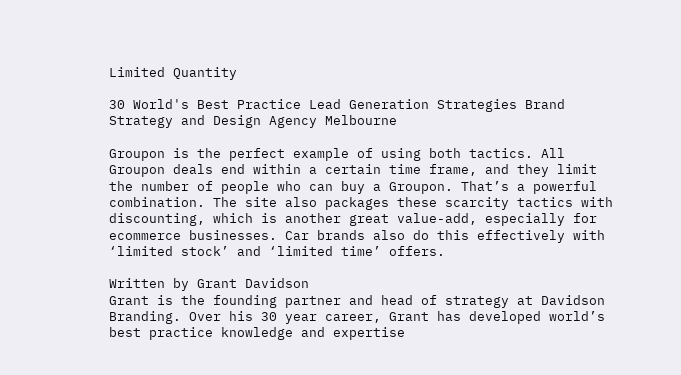Limited Quantity

30 World's Best Practice Lead Generation Strategies Brand Strategy and Design Agency Melbourne

Groupon is the perfect example of using both tactics. All Groupon deals end within a certain time frame, and they limit the number of people who can buy a Groupon. That’s a powerful combination. The site also packages these scarcity tactics with discounting, which is another great value-add, especially for ecommerce businesses. Car brands also do this effectively with ‘limited stock’ and ‘limited time’ offers.

Written by Grant Davidson
Grant is the founding partner and head of strategy at Davidson Branding. Over his 30 year career, Grant has developed world’s best practice knowledge and expertise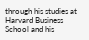through his studies at Harvard Business School and his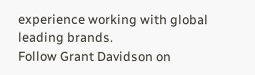experience working with global leading brands.
Follow Grant Davidson on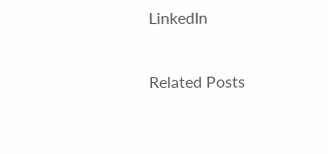LinkedIn

Related Posts